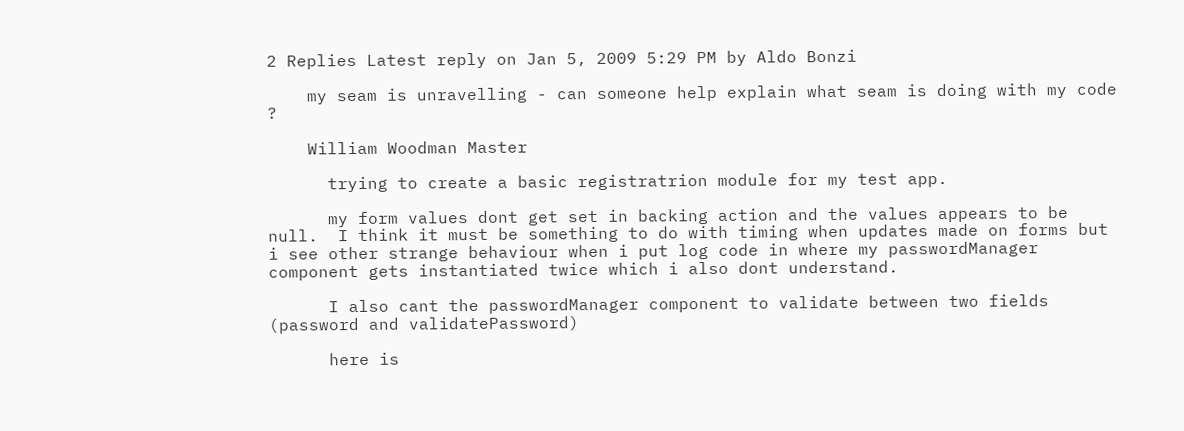2 Replies Latest reply on Jan 5, 2009 5:29 PM by Aldo Bonzi

    my seam is unravelling - can someone help explain what seam is doing with my code ?

    William Woodman Master

      trying to create a basic registratrion module for my test app.

      my form values dont get set in backing action and the values appears to be null.  I think it must be something to do with timing when updates made on forms but i see other strange behaviour when i put log code in where my passwordManager component gets instantiated twice which i also dont understand.

      I also cant the passwordManager component to validate between two fields (password and validatePassword)

      here is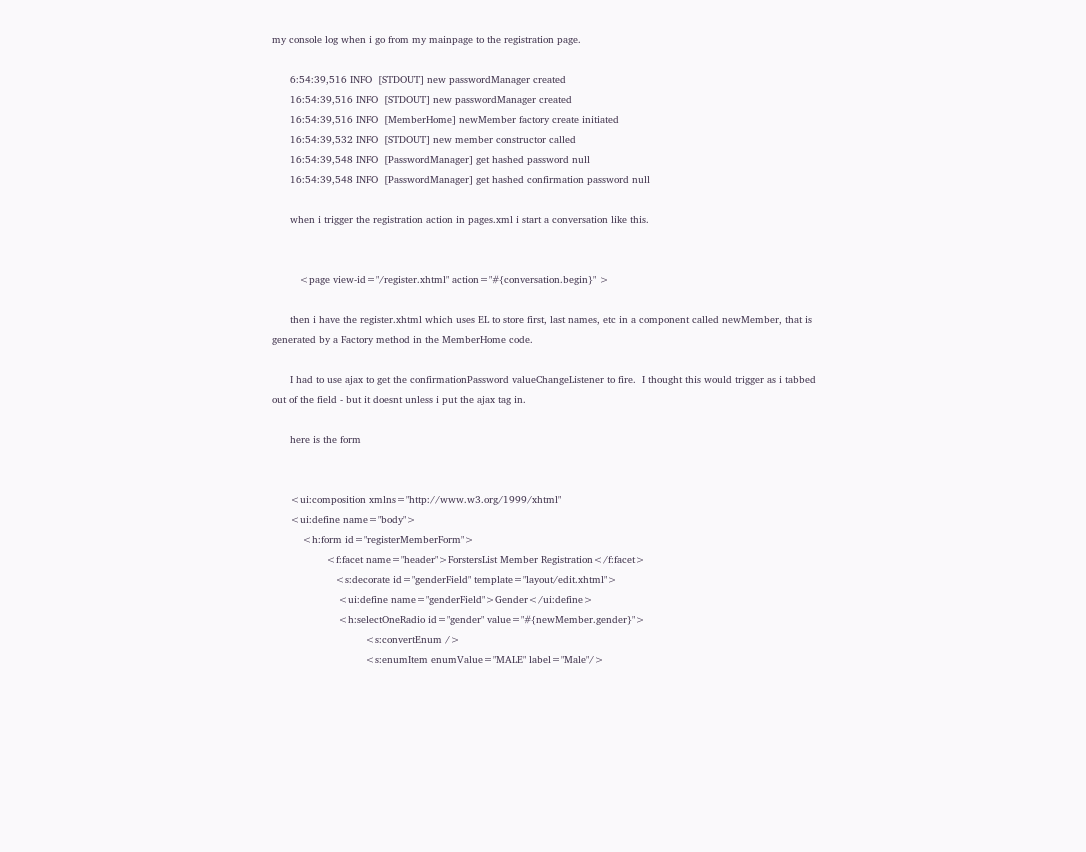my console log when i go from my mainpage to the registration page.

      6:54:39,516 INFO  [STDOUT] new passwordManager created
      16:54:39,516 INFO  [STDOUT] new passwordManager created
      16:54:39,516 INFO  [MemberHome] newMember factory create initiated
      16:54:39,532 INFO  [STDOUT] new member constructor called
      16:54:39,548 INFO  [PasswordManager] get hashed password null
      16:54:39,548 INFO  [PasswordManager] get hashed confirmation password null

      when i trigger the registration action in pages.xml i start a conversation like this.


         <page view-id="/register.xhtml" action="#{conversation.begin}" >

      then i have the register.xhtml which uses EL to store first, last names, etc in a component called newMember, that is generated by a Factory method in the MemberHome code.

      I had to use ajax to get the confirmationPassword valueChangeListener to fire.  I thought this would trigger as i tabbed out of the field - but it doesnt unless i put the ajax tag in.

      here is the form


      <ui:composition xmlns="http://www.w3.org/1999/xhtml"
      <ui:define name="body">
          <h:form id="registerMemberForm">
                  <f:facet name="header">ForstersList Member Registration</f:facet>
                     <s:decorate id="genderField" template="layout/edit.xhtml">
                      <ui:define name="genderField">Gender</ui:define>
                      <h:selectOneRadio id="gender" value="#{newMember.gender}">
                               <s:convertEnum />
                               <s:enumItem enumValue="MALE" label="Male"/>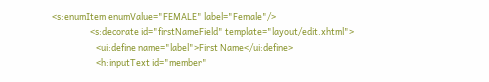<s:enumItem enumValue="FEMALE" label="Female"/>
                   <s:decorate id="firstNameField" template="layout/edit.xhtml">
                      <ui:define name="label">First Name</ui:define>
                      <h:inputText id="member"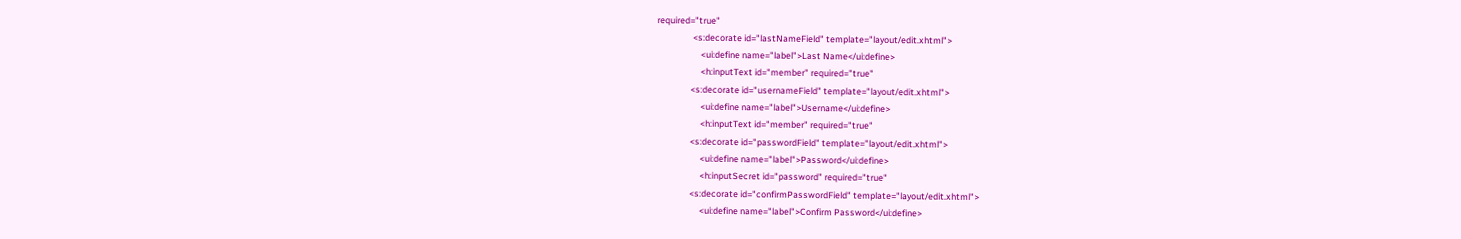required="true"
                  <s:decorate id="lastNameField" template="layout/edit.xhtml">
                      <ui:define name="label">Last Name</ui:define>
                      <h:inputText id="member" required="true"
                 <s:decorate id="usernameField" template="layout/edit.xhtml">
                      <ui:define name="label">Username</ui:define>
                      <h:inputText id="member" required="true"
                 <s:decorate id="passwordField" template="layout/edit.xhtml">
                      <ui:define name="label">Password</ui:define>
                      <h:inputSecret id="password" required="true"
                 <s:decorate id="confirmPasswordField" template="layout/edit.xhtml">
                      <ui:define name="label">Confirm Password</ui:define>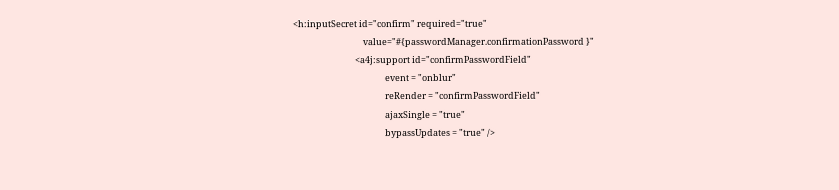<h:inputSecret id="confirm" required="true"
                                   value="#{passwordManager.confirmationPassword }"
                               <a4j:support id="confirmPasswordField"
                                              event = "onblur"
                                              reRender = "confirmPasswordField"
                                              ajaxSingle = "true"
                                              bypassUpdates = "true" />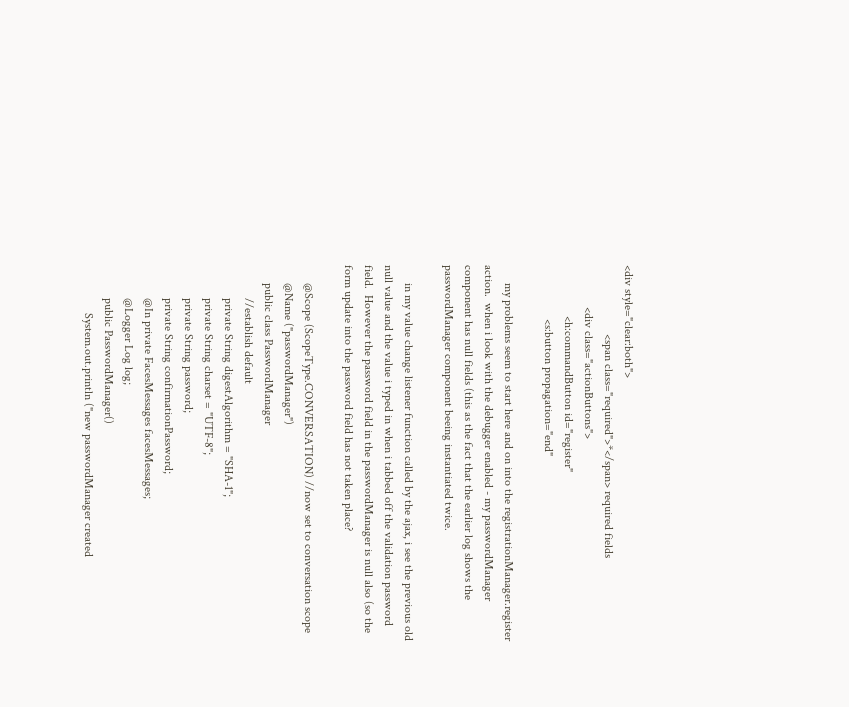<div style="clear:both">
                       <span class="required">*</span> required fields
              <div class="actionButtons">
                 <h:commandButton id="register"
                  <s:button propagation="end"

      my problems seem to start here and on into the registrationManager.register action.  when i look with the debugger enabled - my passwordManager component has null fields (this as the fact that the earlier log shows the passwordManager component beeing instantiated twice.

      in my value change listener function called by the ajax, i see the previous old null value and the value i typed in when i tabbed off the validation password field.  However the password field in the passwordManager is null also (so the form update into the password field has not taken place?

      @Scope (ScopeType.CONVERSATION) //now set to conversation scope
      @Name ("passwordManager")
      public class PasswordManager
           //establish default
           private String digestAlgorithm = "SHA-1";
           private String charset = "UTF-8";
           private String password;
           private String confirmationPassword;
           @In private FacesMessages facesMessages;
           @Logger Log log;
           public PasswordManager()
                System.out.println ("new passwordManager created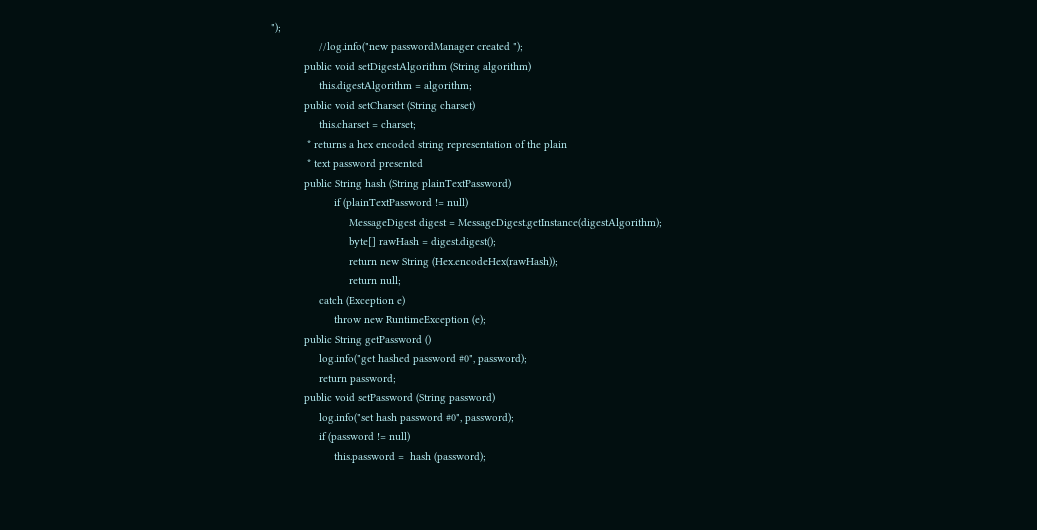");
                //log.info("new passwordManager created ");
           public void setDigestAlgorithm (String algorithm)
                this.digestAlgorithm = algorithm;
           public void setCharset (String charset)
                this.charset = charset;
            * returns a hex encoded string representation of the plain
            * text password presented
           public String hash (String plainTextPassword)
                     if (plainTextPassword != null)
                          MessageDigest digest = MessageDigest.getInstance(digestAlgorithm);
                          byte[] rawHash = digest.digest();
                          return new String (Hex.encodeHex(rawHash));
                          return null;
                catch (Exception e)
                     throw new RuntimeException (e);
           public String getPassword ()
                log.info("get hashed password #0", password);
                return password;
           public void setPassword (String password)
                log.info("set hash password #0", password);
                if (password != null)
                     this.password =  hash (password);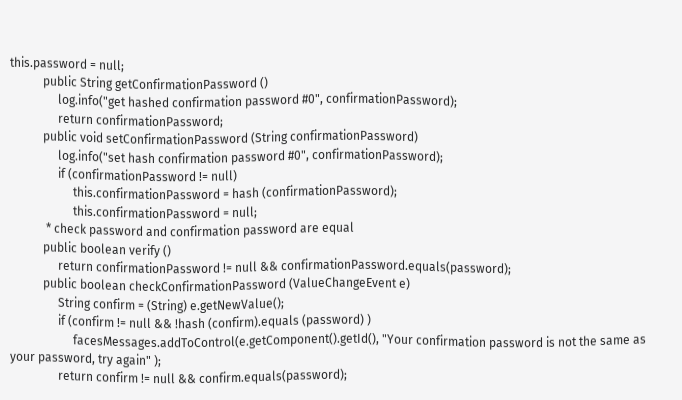this.password = null;
           public String getConfirmationPassword ()
                log.info("get hashed confirmation password #0", confirmationPassword);
                return confirmationPassword;
           public void setConfirmationPassword (String confirmationPassword)
                log.info("set hash confirmation password #0", confirmationPassword);
                if (confirmationPassword != null)
                     this.confirmationPassword = hash (confirmationPassword);
                     this.confirmationPassword = null;
            * check password and confirmation password are equal
           public boolean verify ()
                return confirmationPassword != null && confirmationPassword.equals(password);
           public boolean checkConfirmationPassword (ValueChangeEvent e)
                String confirm = (String) e.getNewValue();
                if (confirm != null && !hash (confirm).equals (password) )
                     facesMessages.addToControl(e.getComponent().getId(), "Your confirmation password is not the same as your password, try again" );
                return confirm != null && confirm.equals(password);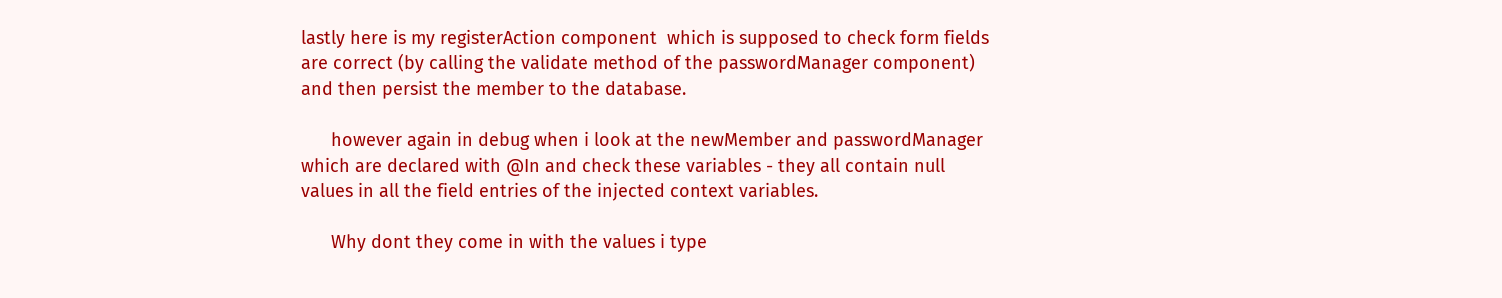lastly here is my registerAction component  which is supposed to check form fields are correct (by calling the validate method of the passwordManager component) and then persist the member to the database.

      however again in debug when i look at the newMember and passwordManager which are declared with @In and check these variables - they all contain null values in all the field entries of the injected context variables.

      Why dont they come in with the values i type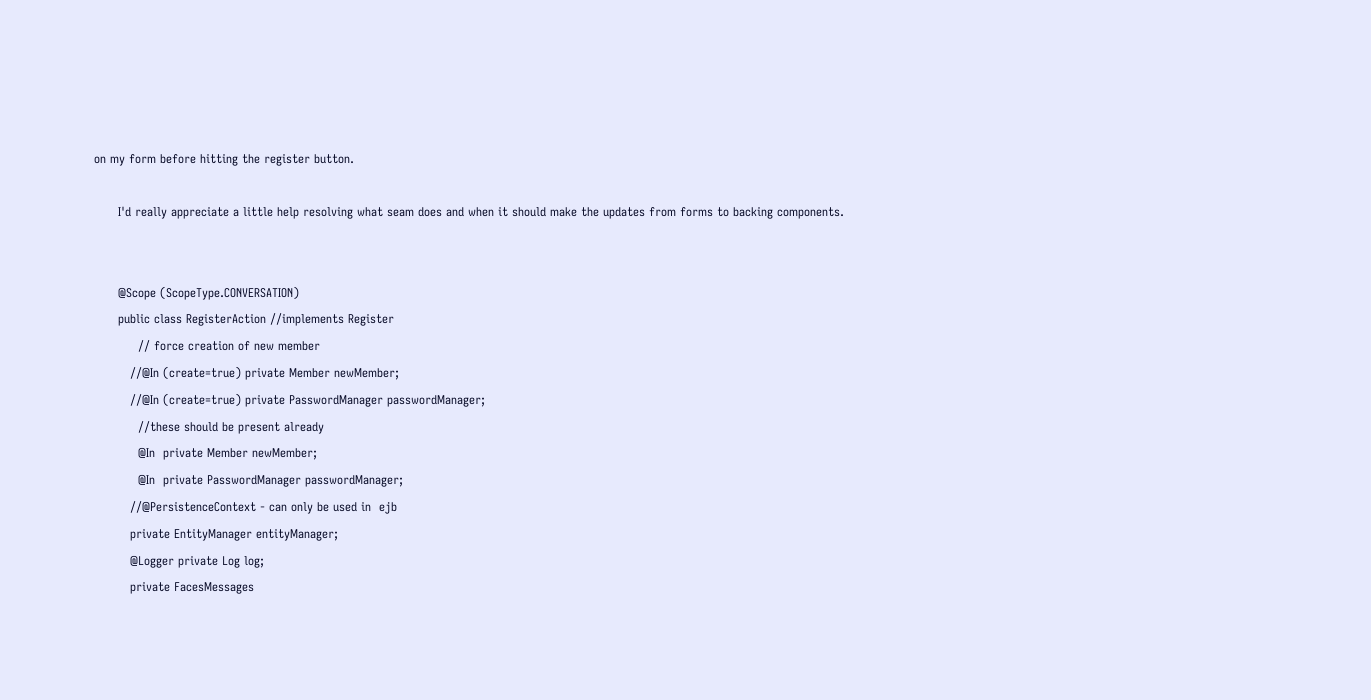on my form before hitting the register button.

      I'd really appreciate a little help resolving what seam does and when it should make the updates from forms to backing components.


      @Scope (ScopeType.CONVERSATION)
      public class RegisterAction //implements Register
           // force creation of new member
         //@In (create=true) private Member newMember;
         //@In (create=true) private PasswordManager passwordManager;
           //these should be present already
           @In  private Member newMember;
           @In  private PasswordManager passwordManager;
         //@PersistenceContext - can only be used in  ejb
         private EntityManager entityManager;
         @Logger private Log log;
         private FacesMessages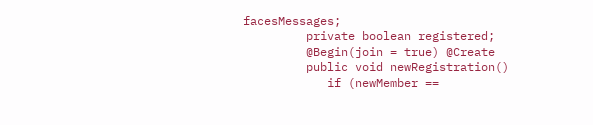facesMessages;
         private boolean registered;
         @Begin(join = true) @Create
         public void newRegistration()
            if (newMember ==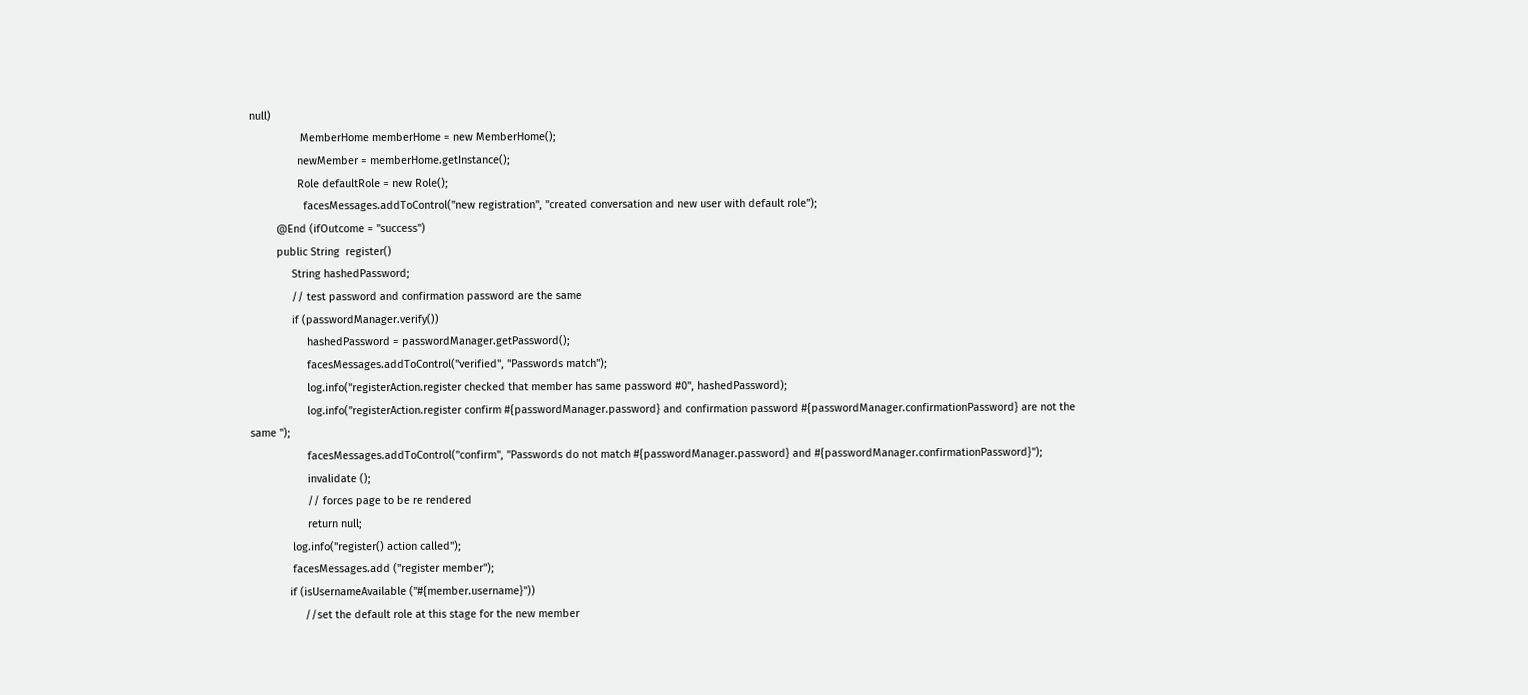null)
                 MemberHome memberHome = new MemberHome();
                newMember = memberHome.getInstance();
                Role defaultRole = new Role();
                  facesMessages.addToControl("new registration", "created conversation and new user with default role");
         @End (ifOutcome = "success")
         public String  register()
              String hashedPassword;
              // test password and confirmation password are the same
              if (passwordManager.verify())
                   hashedPassword = passwordManager.getPassword();
                   facesMessages.addToControl("verified", "Passwords match");
                   log.info("registerAction.register checked that member has same password #0", hashedPassword);
                   log.info("registerAction.register confirm #{passwordManager.password} and confirmation password #{passwordManager.confirmationPassword} are not the same ");
                   facesMessages.addToControl("confirm", "Passwords do not match #{passwordManager.password} and #{passwordManager.confirmationPassword}");
                   invalidate ();
                   // forces page to be re rendered
                   return null;
              log.info("register() action called");
              facesMessages.add ("register member");
             if (isUsernameAvailable ("#{member.username}"))
                  //set the default role at this stage for the new member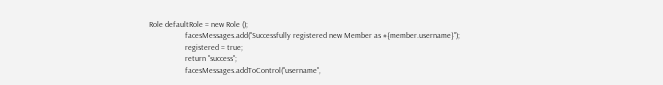Role defaultRole = new Role ();
                  facesMessages.add("Successfully registered new Member as #{member.username}");
                  registered = true;
                  return "success";
                  facesMessages.addToControl("username",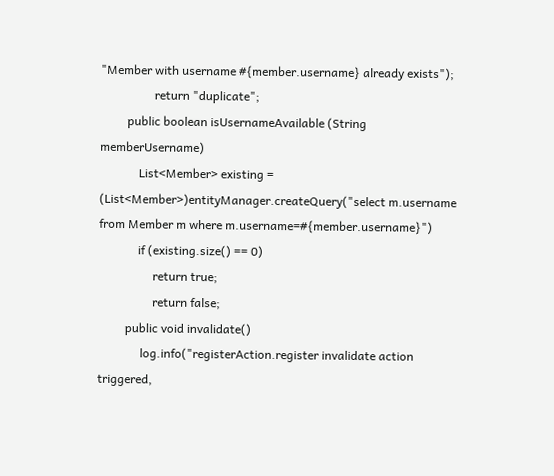"Member with username #{member.username} already exists");
                  return "duplicate";
         public boolean isUsernameAvailable (String memberUsername)
             List<Member> existing = (List<Member>)entityManager.createQuery("select m.username from Member m where m.username=#{member.username}")
             if (existing.size() == 0)
                  return true;
                  return false;
         public void invalidate()
              log.info("registerAction.register invalidate action triggered,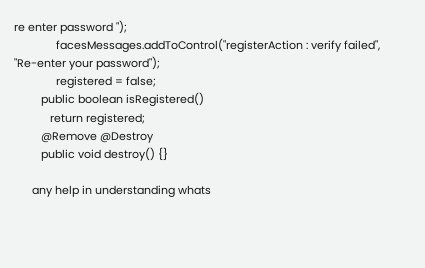re enter password ");
              facesMessages.addToControl("registerAction : verify failed", "Re-enter your password");
              registered = false;
         public boolean isRegistered()
            return registered;
         @Remove @Destroy
         public void destroy() {}

      any help in understanding whats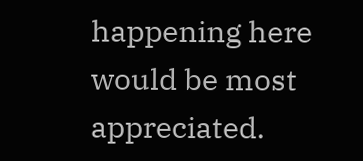happening here would be most appreciated.